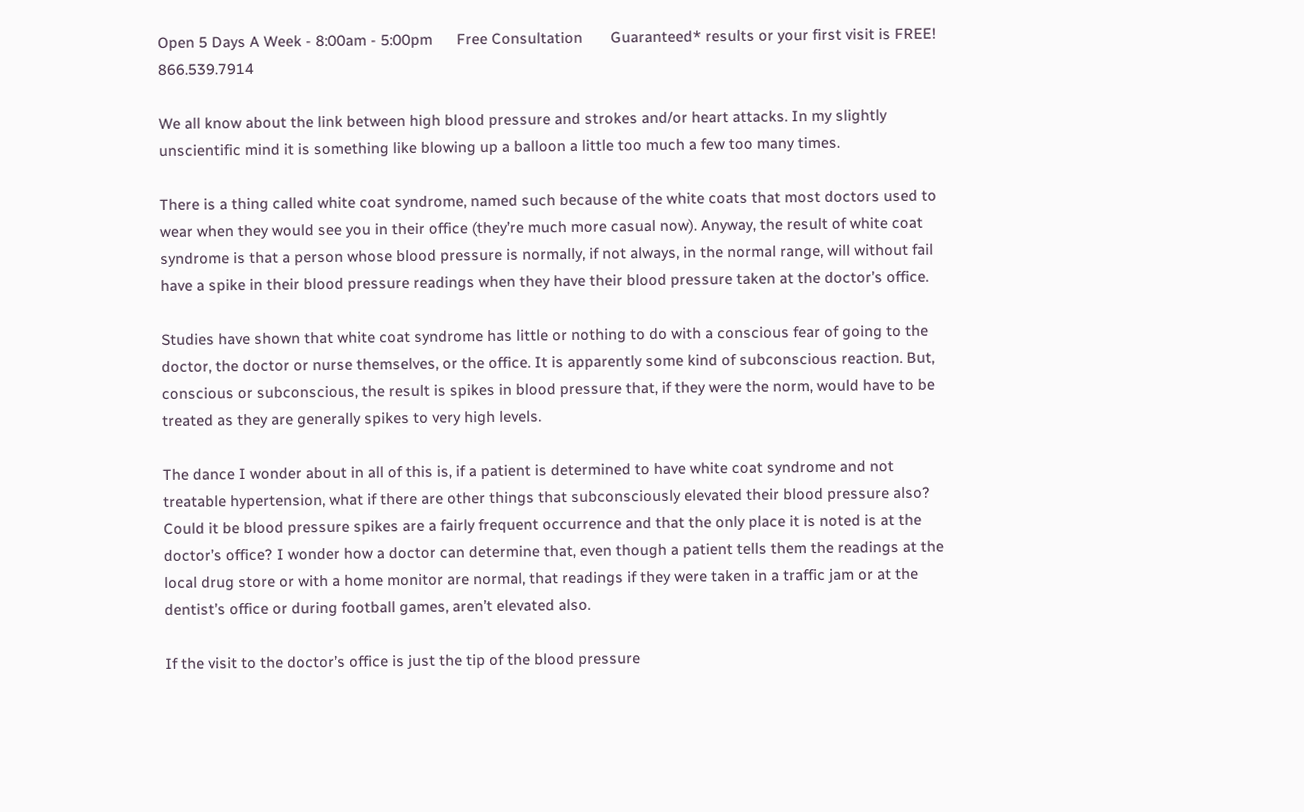Open 5 Days A Week - 8:00am - 5:00pm      Free Consultation       Guaranteed* results or your first visit is FREE! 866.539.7914

We all know about the link between high blood pressure and strokes and/or heart attacks. In my slightly unscientific mind it is something like blowing up a balloon a little too much a few too many times.

There is a thing called white coat syndrome, named such because of the white coats that most doctors used to wear when they would see you in their office (they’re much more casual now). Anyway, the result of white coat syndrome is that a person whose blood pressure is normally, if not always, in the normal range, will without fail have a spike in their blood pressure readings when they have their blood pressure taken at the doctor’s office.

Studies have shown that white coat syndrome has little or nothing to do with a conscious fear of going to the doctor, the doctor or nurse themselves, or the office. It is apparently some kind of subconscious reaction. But, conscious or subconscious, the result is spikes in blood pressure that, if they were the norm, would have to be treated as they are generally spikes to very high levels.

The dance I wonder about in all of this is, if a patient is determined to have white coat syndrome and not treatable hypertension, what if there are other things that subconsciously elevated their blood pressure also? Could it be blood pressure spikes are a fairly frequent occurrence and that the only place it is noted is at the doctor’s office? I wonder how a doctor can determine that, even though a patient tells them the readings at the local drug store or with a home monitor are normal, that readings if they were taken in a traffic jam or at the dentist’s office or during football games, aren’t elevated also.

If the visit to the doctor’s office is just the tip of the blood pressure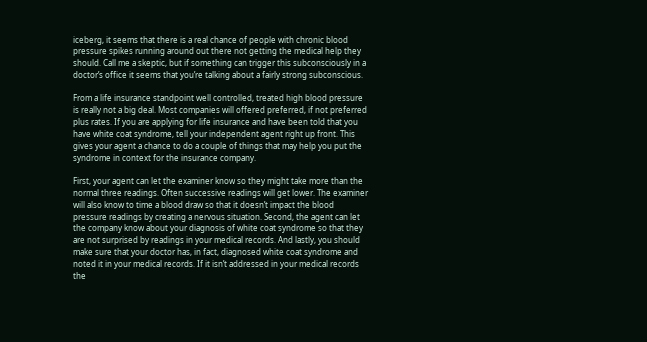iceberg, it seems that there is a real chance of people with chronic blood pressure spikes running around out there not getting the medical help they should. Call me a skeptic, but if something can trigger this subconsciously in a doctor’s office it seems that you’re talking about a fairly strong subconscious.

From a life insurance standpoint well controlled, treated high blood pressure is really not a big deal. Most companies will offered preferred, if not preferred plus rates. If you are applying for life insurance and have been told that you have white coat syndrome, tell your independent agent right up front. This gives your agent a chance to do a couple of things that may help you put the syndrome in context for the insurance company.

First, your agent can let the examiner know so they might take more than the normal three readings. Often successive readings will get lower. The examiner will also know to time a blood draw so that it doesn’t impact the blood pressure readings by creating a nervous situation. Second, the agent can let the company know about your diagnosis of white coat syndrome so that they are not surprised by readings in your medical records. And lastly, you should make sure that your doctor has, in fact, diagnosed white coat syndrome and noted it in your medical records. If it isn’t addressed in your medical records the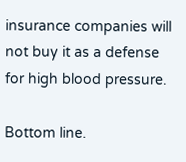insurance companies will not buy it as a defense for high blood pressure.

Bottom line.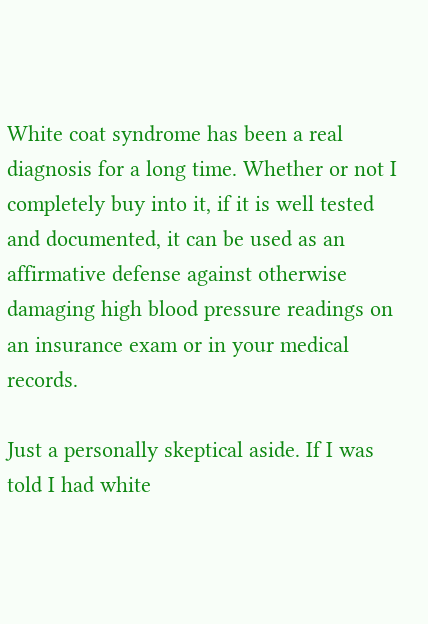White coat syndrome has been a real diagnosis for a long time. Whether or not I completely buy into it, if it is well tested and documented, it can be used as an affirmative defense against otherwise damaging high blood pressure readings on an insurance exam or in your medical records.

Just a personally skeptical aside. If I was told I had white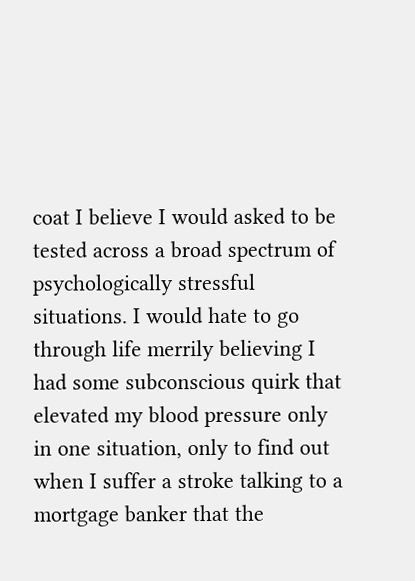coat I believe I would asked to be tested across a broad spectrum of psychologically stressful situations. I would hate to go through life merrily believing I had some subconscious quirk that elevated my blood pressure only in one situation, only to find out when I suffer a stroke talking to a mortgage banker that the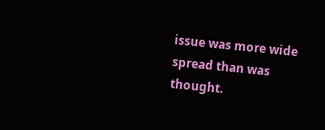issue was more wide spread than was thought.